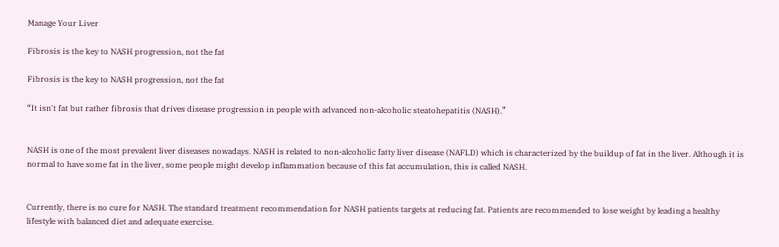Manage Your Liver

Fibrosis is the key to NASH progression, not the fat

Fibrosis is the key to NASH progression, not the fat

“It isn't fat but rather fibrosis that drives disease progression in people with advanced non-alcoholic steatohepatitis (NASH).”


NASH is one of the most prevalent liver diseases nowadays. NASH is related to non-alcoholic fatty liver disease (NAFLD) which is characterized by the buildup of fat in the liver. Although it is normal to have some fat in the liver, some people might develop inflammation because of this fat accumulation, this is called NASH.


Currently, there is no cure for NASH. The standard treatment recommendation for NASH patients targets at reducing fat. Patients are recommended to lose weight by leading a healthy lifestyle with balanced diet and adequate exercise.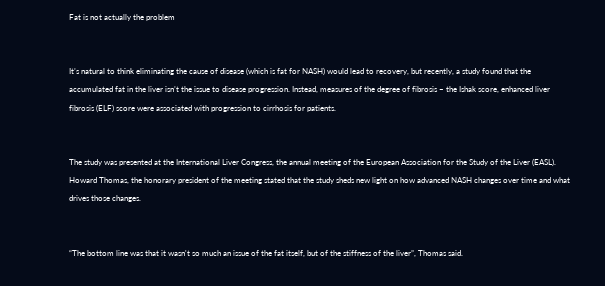Fat is not actually the problem


It’s natural to think eliminating the cause of disease (which is fat for NASH) would lead to recovery, but recently, a study found that the accumulated fat in the liver isn’t the issue to disease progression. Instead, measures of the degree of fibrosis – the Ishak score, enhanced liver fibrosis (ELF) score were associated with progression to cirrhosis for patients.


The study was presented at the International Liver Congress, the annual meeting of the European Association for the Study of the Liver (EASL). Howard Thomas, the honorary president of the meeting stated that the study sheds new light on how advanced NASH changes over time and what drives those changes.


“The bottom line was that it wasn't so much an issue of the fat itself, but of the stiffness of the liver”, Thomas said.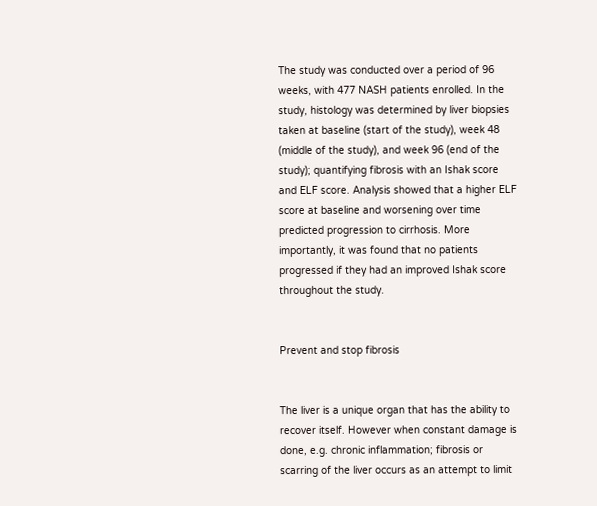The study was conducted over a period of 96 weeks, with 477 NASH patients enrolled. In the study, histology was determined by liver biopsies taken at baseline (start of the study), week 48 (middle of the study), and week 96 (end of the study); quantifying fibrosis with an Ishak score and ELF score. Analysis showed that a higher ELF score at baseline and worsening over time predicted progression to cirrhosis. More importantly, it was found that no patients progressed if they had an improved Ishak score throughout the study.


Prevent and stop fibrosis


The liver is a unique organ that has the ability to recover itself. However when constant damage is done, e.g. chronic inflammation; fibrosis or scarring of the liver occurs as an attempt to limit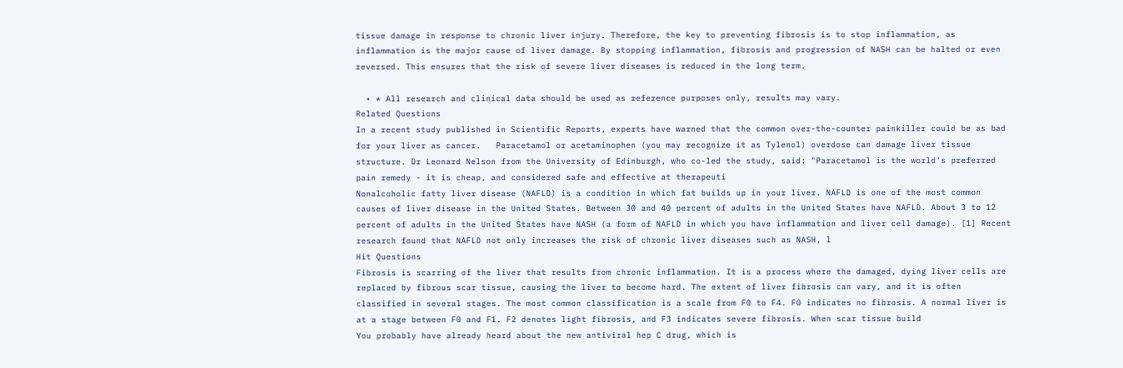tissue damage in response to chronic liver injury. Therefore, the key to preventing fibrosis is to stop inflammation, as inflammation is the major cause of liver damage. By stopping inflammation, fibrosis and progression of NASH can be halted or even reversed. This ensures that the risk of severe liver diseases is reduced in the long term.

  • * All research and clinical data should be used as reference purposes only, results may vary.
Related Questions
In a recent study published in Scientific Reports, experts have warned that the common over-the-counter painkiller could be as bad for your liver as cancer.   Paracetamol or acetaminophen (you may recognize it as Tylenol) overdose can damage liver tissue structure. Dr Leonard Nelson from the University of Edinburgh, who co-led the study, said: "Paracetamol is the world's preferred pain remedy - it is cheap, and considered safe and effective at therapeuti
Nonalcoholic fatty liver disease (NAFLD) is a condition in which fat builds up in your liver. NAFLD is one of the most common causes of liver disease in the United States. Between 30 and 40 percent of adults in the United States have NAFLD. About 3 to 12 percent of adults in the United States have NASH (a form of NAFLD in which you have inflammation and liver cell damage). [1] Recent research found that NAFLD not only increases the risk of chronic liver diseases such as NASH, l
Hit Questions
Fibrosis is scarring of the liver that results from chronic inflammation. It is a process where the damaged, dying liver cells are replaced by fibrous scar tissue, causing the liver to become hard. The extent of liver fibrosis can vary, and it is often classified in several stages. The most common classification is a scale from F0 to F4. F0 indicates no fibrosis. A normal liver is at a stage between F0 and F1. F2 denotes light fibrosis, and F3 indicates severe fibrosis. When scar tissue build
You probably have already heard about the new antiviral hep C drug, which is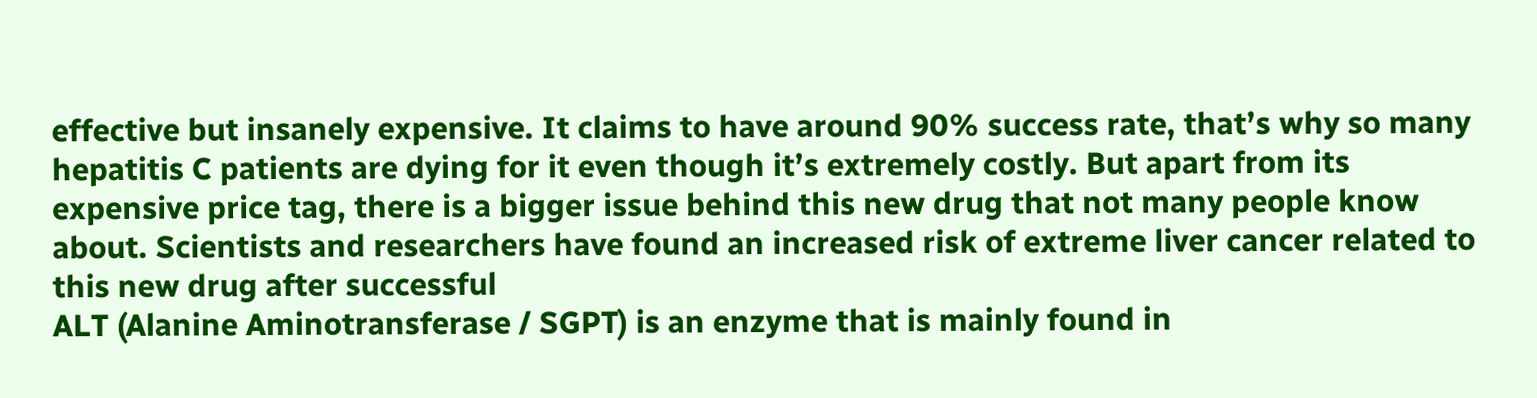effective but insanely expensive. It claims to have around 90% success rate, that’s why so many hepatitis C patients are dying for it even though it’s extremely costly. But apart from its expensive price tag, there is a bigger issue behind this new drug that not many people know about. Scientists and researchers have found an increased risk of extreme liver cancer related to this new drug after successful
ALT (Alanine Aminotransferase / SGPT) is an enzyme that is mainly found in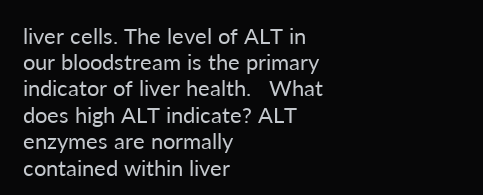liver cells. The level of ALT in our bloodstream is the primary indicator of liver health.   What does high ALT indicate? ALT enzymes are normally contained within liver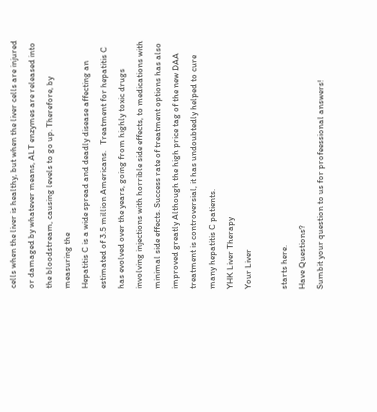cells when the liver is healthy, but when the liver cells are injured or damaged by whatever means, ALT enzymes are released into the bloodstream, causing levels to go up. Therefore, by measuring the
Hepatitis C is a wide spread and deadly disease affecting an estimated of 3.5 million Americans.   Treatment for hepatitis C has evolved over the years, going from highly toxic drugs involving injections with horrible side effects, to medications with minimal side effects. Success rate of treatment options has also improved greatly Although the high price tag of the new DAA treatment is controversial, it has undoubtedly helped to cure many hepatitis C patients.
YHK Liver Therapy
Your Liver

starts here.
Have Questions?
Sumbit your question to us for profeessional answers!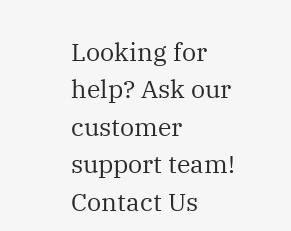Looking for help? Ask our customer support team!
Contact Us